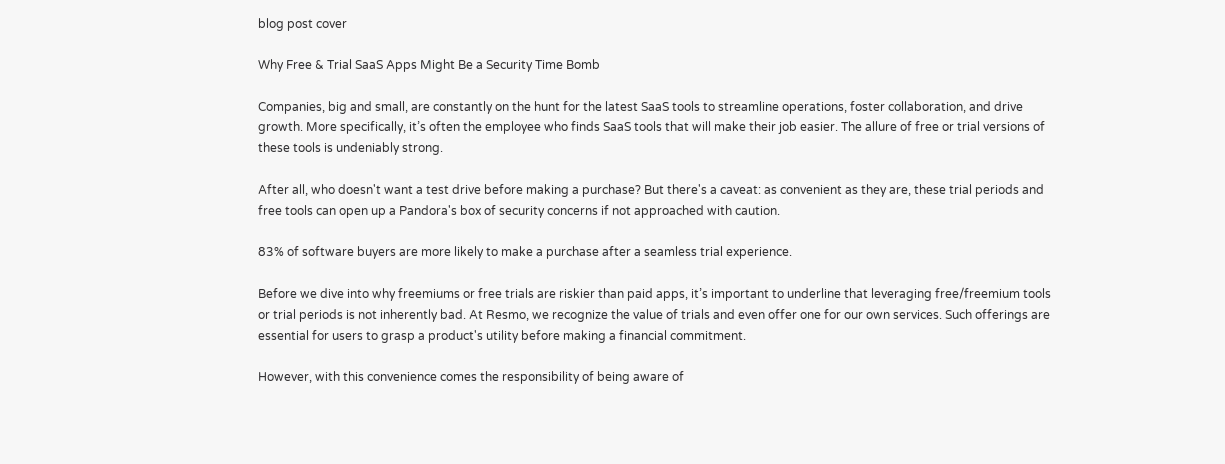blog post cover

Why Free & Trial SaaS Apps Might Be a Security Time Bomb

Companies, big and small, are constantly on the hunt for the latest SaaS tools to streamline operations, foster collaboration, and drive growth. More specifically, it’s often the employee who finds SaaS tools that will make their job easier. The allure of free or trial versions of these tools is undeniably strong.

After all, who doesn't want a test drive before making a purchase? But there's a caveat: as convenient as they are, these trial periods and free tools can open up a Pandora's box of security concerns if not approached with caution.

83% of software buyers are more likely to make a purchase after a seamless trial experience.

Before we dive into why freemiums or free trials are riskier than paid apps, it’s important to underline that leveraging free/freemium tools or trial periods is not inherently bad. At Resmo, we recognize the value of trials and even offer one for our own services. Such offerings are essential for users to grasp a product's utility before making a financial commitment.

However, with this convenience comes the responsibility of being aware of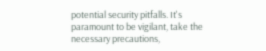potential security pitfalls. It's paramount to be vigilant, take the necessary precautions,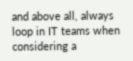and above all, always loop in IT teams when considering a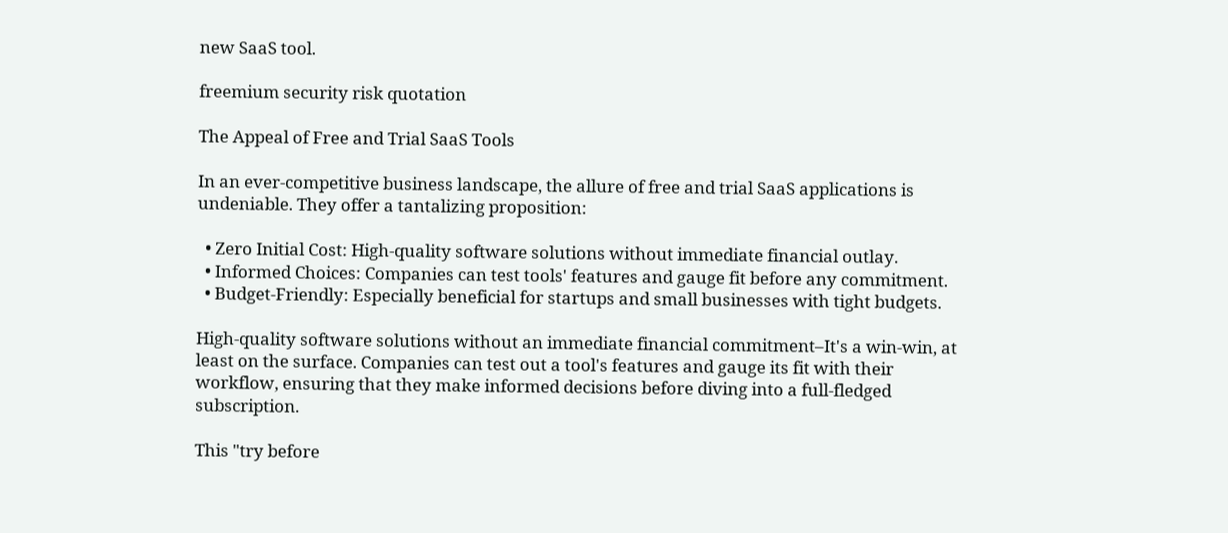new SaaS tool.

freemium security risk quotation

The Appeal of Free and Trial SaaS Tools

In an ever-competitive business landscape, the allure of free and trial SaaS applications is undeniable. They offer a tantalizing proposition:

  • Zero Initial Cost: High-quality software solutions without immediate financial outlay.
  • Informed Choices: Companies can test tools' features and gauge fit before any commitment.
  • Budget-Friendly: Especially beneficial for startups and small businesses with tight budgets.

High-quality software solutions without an immediate financial commitment–It's a win-win, at least on the surface. Companies can test out a tool's features and gauge its fit with their workflow, ensuring that they make informed decisions before diving into a full-fledged subscription.

This "try before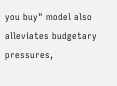you buy" model also alleviates budgetary pressures,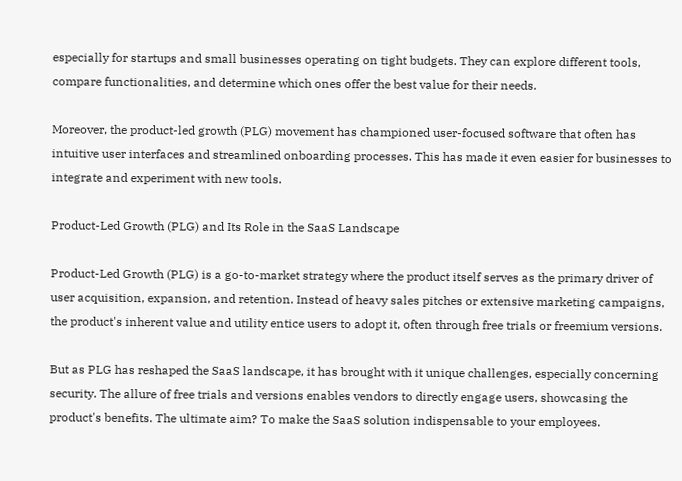especially for startups and small businesses operating on tight budgets. They can explore different tools, compare functionalities, and determine which ones offer the best value for their needs.

Moreover, the product-led growth (PLG) movement has championed user-focused software that often has intuitive user interfaces and streamlined onboarding processes. This has made it even easier for businesses to integrate and experiment with new tools.

Product-Led Growth (PLG) and Its Role in the SaaS Landscape

Product-Led Growth (PLG) is a go-to-market strategy where the product itself serves as the primary driver of user acquisition, expansion, and retention. Instead of heavy sales pitches or extensive marketing campaigns, the product's inherent value and utility entice users to adopt it, often through free trials or freemium versions.

But as PLG has reshaped the SaaS landscape, it has brought with it unique challenges, especially concerning security. The allure of free trials and versions enables vendors to directly engage users, showcasing the product's benefits. The ultimate aim? To make the SaaS solution indispensable to your employees.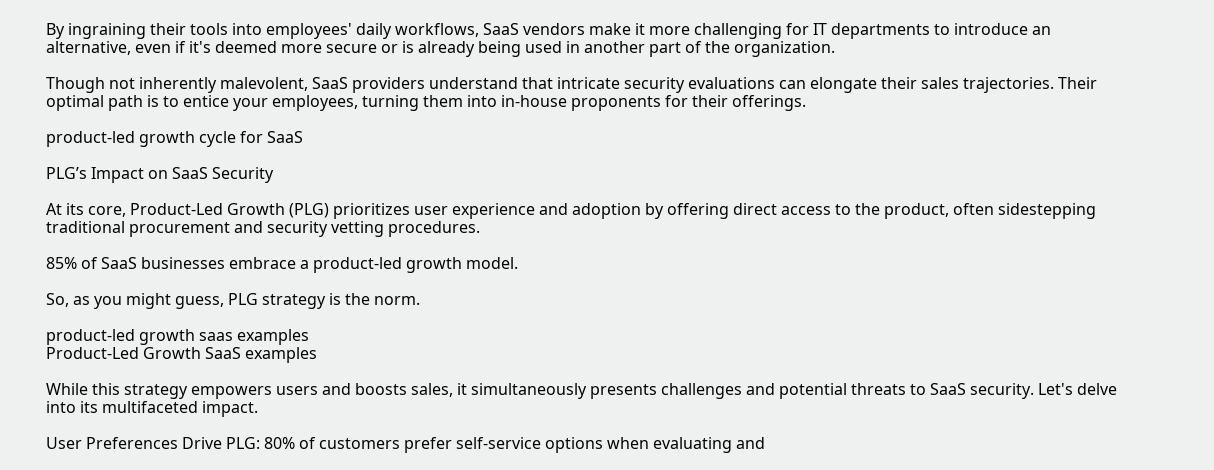By ingraining their tools into employees' daily workflows, SaaS vendors make it more challenging for IT departments to introduce an alternative, even if it's deemed more secure or is already being used in another part of the organization.

Though not inherently malevolent, SaaS providers understand that intricate security evaluations can elongate their sales trajectories. Their optimal path is to entice your employees, turning them into in-house proponents for their offerings.

product-led growth cycle for SaaS

PLG’s Impact on SaaS Security

At its core, Product-Led Growth (PLG) prioritizes user experience and adoption by offering direct access to the product, often sidestepping traditional procurement and security vetting procedures.

85% of SaaS businesses embrace a product-led growth model.

So, as you might guess, PLG strategy is the norm.

product-led growth saas examples
Product-Led Growth SaaS examples

While this strategy empowers users and boosts sales, it simultaneously presents challenges and potential threats to SaaS security. Let's delve into its multifaceted impact.

User Preferences Drive PLG: 80% of customers prefer self-service options when evaluating and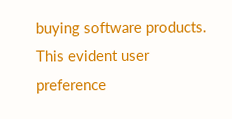buying software products. This evident user preference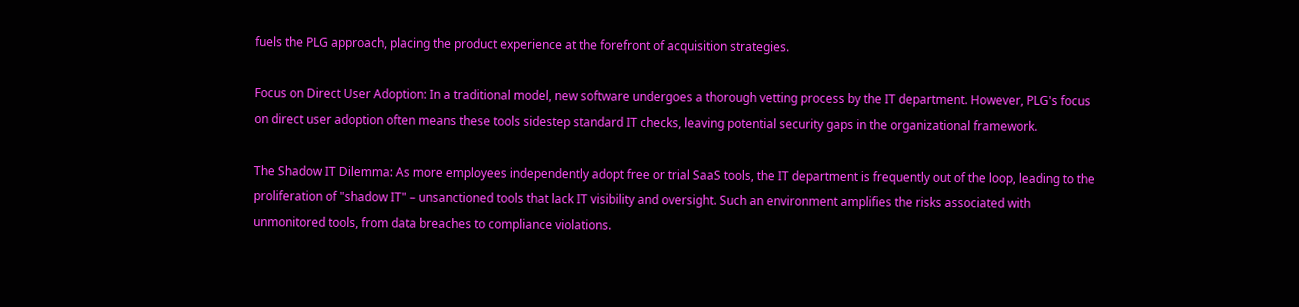fuels the PLG approach, placing the product experience at the forefront of acquisition strategies.

Focus on Direct User Adoption: In a traditional model, new software undergoes a thorough vetting process by the IT department. However, PLG's focus on direct user adoption often means these tools sidestep standard IT checks, leaving potential security gaps in the organizational framework.

The Shadow IT Dilemma: As more employees independently adopt free or trial SaaS tools, the IT department is frequently out of the loop, leading to the proliferation of "shadow IT" – unsanctioned tools that lack IT visibility and oversight. Such an environment amplifies the risks associated with unmonitored tools, from data breaches to compliance violations.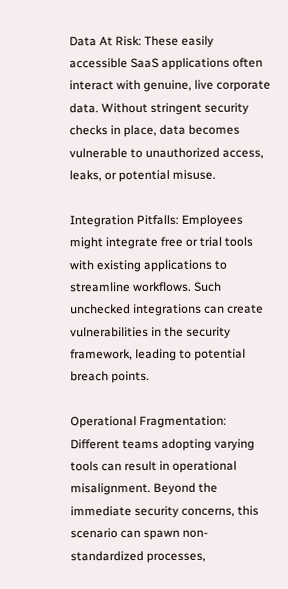Data At Risk: These easily accessible SaaS applications often interact with genuine, live corporate data. Without stringent security checks in place, data becomes vulnerable to unauthorized access, leaks, or potential misuse.

Integration Pitfalls: Employees might integrate free or trial tools with existing applications to streamline workflows. Such unchecked integrations can create vulnerabilities in the security framework, leading to potential breach points.

Operational Fragmentation: Different teams adopting varying tools can result in operational misalignment. Beyond the immediate security concerns, this scenario can spawn non-standardized processes,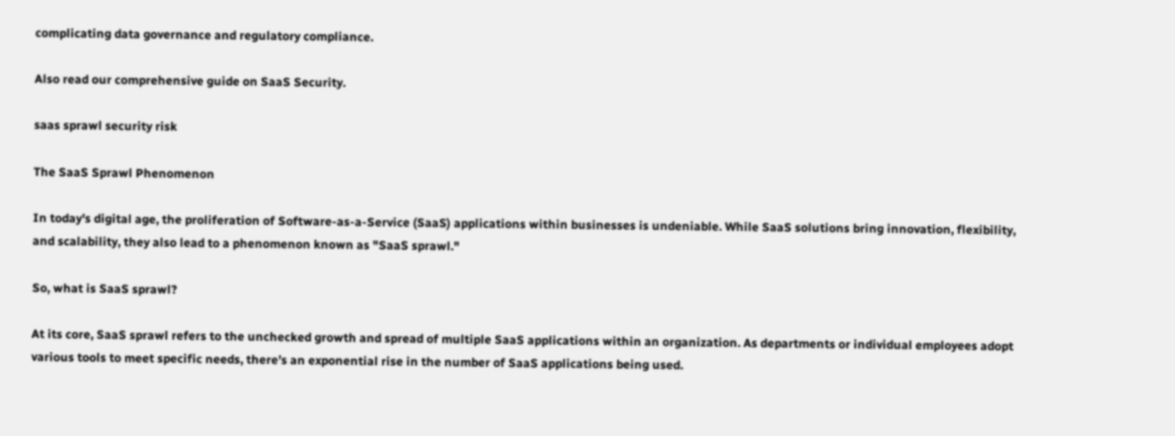complicating data governance and regulatory compliance.

Also read our comprehensive guide on SaaS Security.

saas sprawl security risk

The SaaS Sprawl Phenomenon

In today's digital age, the proliferation of Software-as-a-Service (SaaS) applications within businesses is undeniable. While SaaS solutions bring innovation, flexibility, and scalability, they also lead to a phenomenon known as "SaaS sprawl."

So, what is SaaS sprawl?

At its core, SaaS sprawl refers to the unchecked growth and spread of multiple SaaS applications within an organization. As departments or individual employees adopt various tools to meet specific needs, there’s an exponential rise in the number of SaaS applications being used.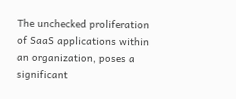The unchecked proliferation of SaaS applications within an organization, poses a significant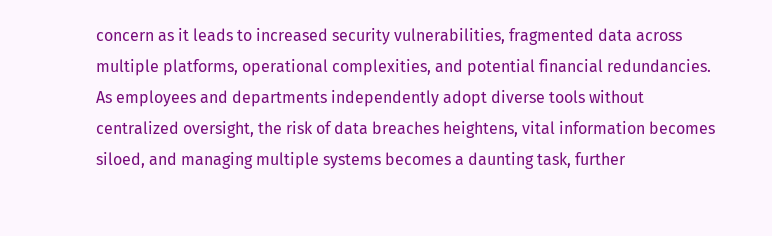concern as it leads to increased security vulnerabilities, fragmented data across multiple platforms, operational complexities, and potential financial redundancies. As employees and departments independently adopt diverse tools without centralized oversight, the risk of data breaches heightens, vital information becomes siloed, and managing multiple systems becomes a daunting task, further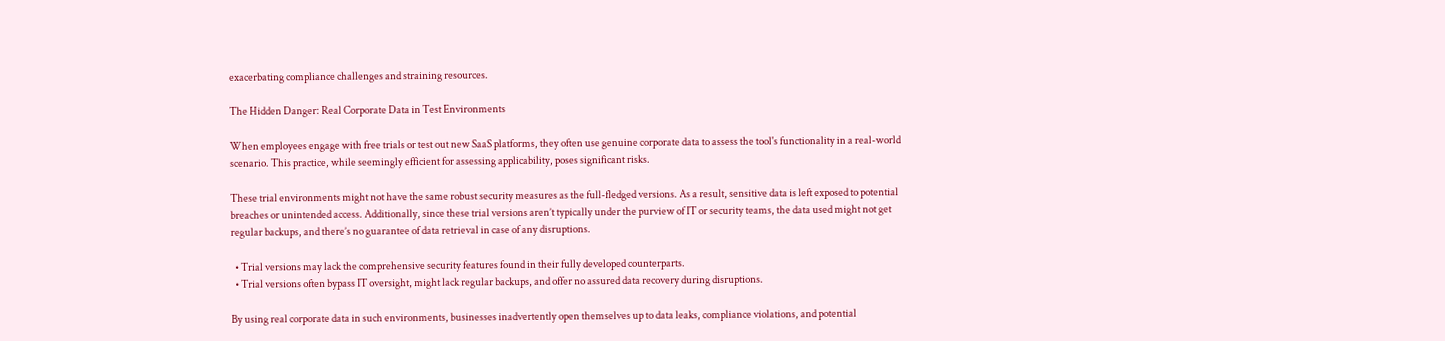exacerbating compliance challenges and straining resources.

The Hidden Danger: Real Corporate Data in Test Environments

When employees engage with free trials or test out new SaaS platforms, they often use genuine corporate data to assess the tool's functionality in a real-world scenario. This practice, while seemingly efficient for assessing applicability, poses significant risks.

These trial environments might not have the same robust security measures as the full-fledged versions. As a result, sensitive data is left exposed to potential breaches or unintended access. Additionally, since these trial versions aren’t typically under the purview of IT or security teams, the data used might not get regular backups, and there’s no guarantee of data retrieval in case of any disruptions.

  • Trial versions may lack the comprehensive security features found in their fully developed counterparts.
  • Trial versions often bypass IT oversight, might lack regular backups, and offer no assured data recovery during disruptions.

By using real corporate data in such environments, businesses inadvertently open themselves up to data leaks, compliance violations, and potential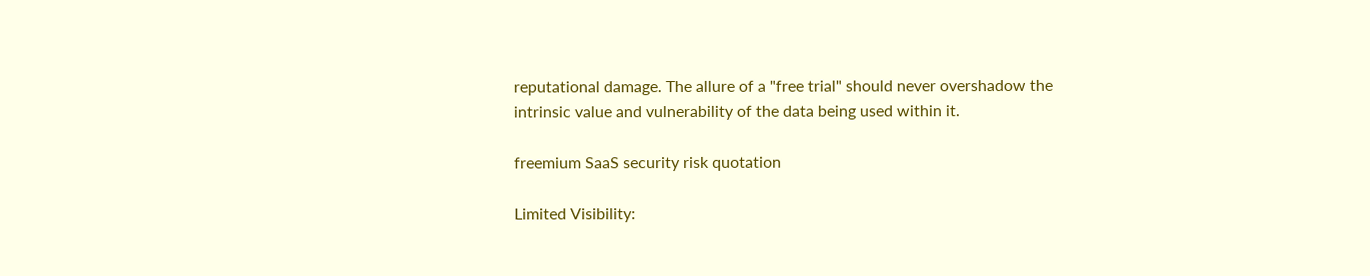reputational damage. The allure of a "free trial" should never overshadow the intrinsic value and vulnerability of the data being used within it.

freemium SaaS security risk quotation

Limited Visibility: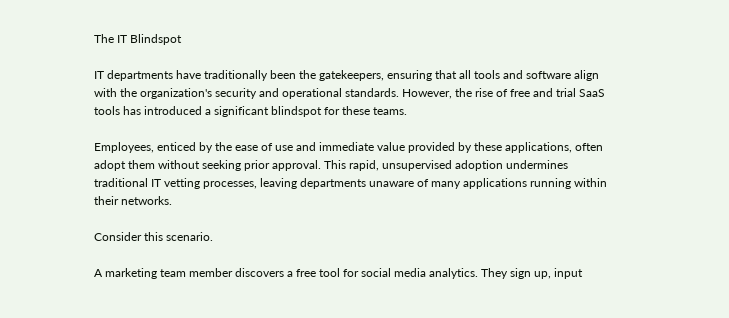The IT Blindspot

IT departments have traditionally been the gatekeepers, ensuring that all tools and software align with the organization's security and operational standards. However, the rise of free and trial SaaS tools has introduced a significant blindspot for these teams.

Employees, enticed by the ease of use and immediate value provided by these applications, often adopt them without seeking prior approval. This rapid, unsupervised adoption undermines traditional IT vetting processes, leaving departments unaware of many applications running within their networks.

Consider this scenario.

A marketing team member discovers a free tool for social media analytics. They sign up, input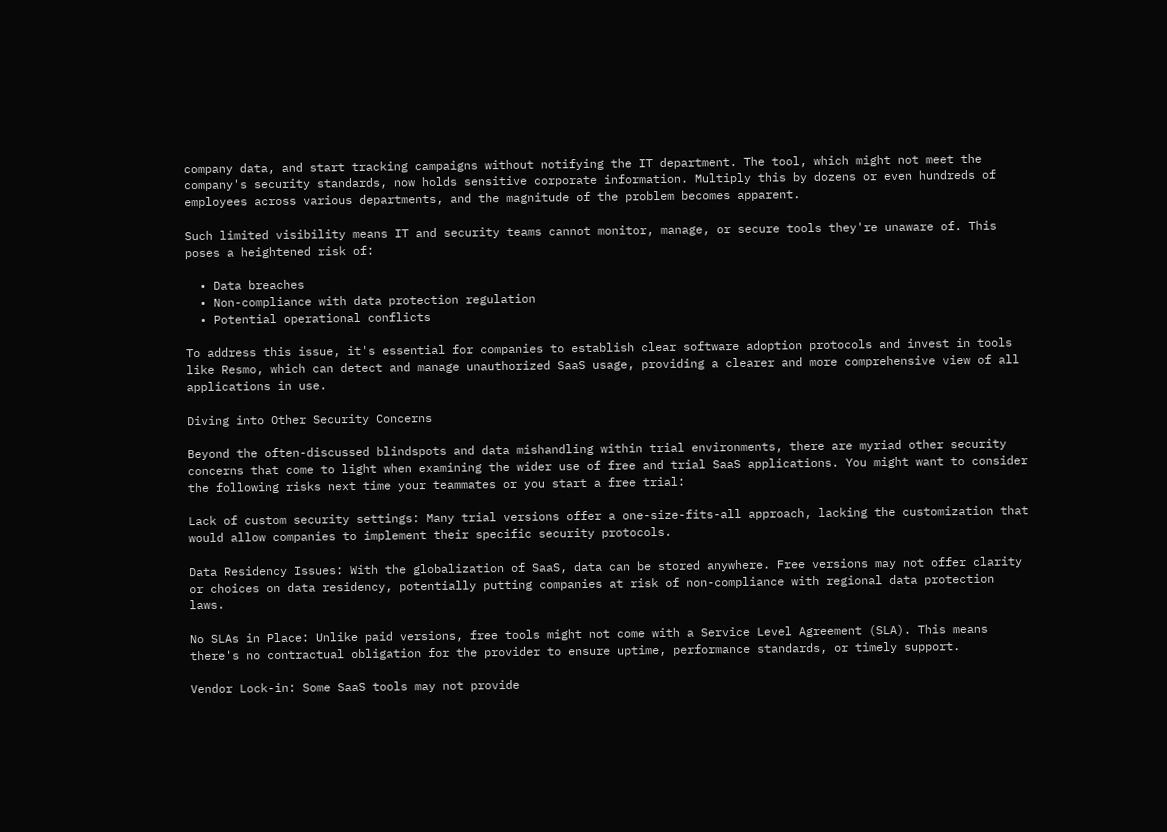company data, and start tracking campaigns without notifying the IT department. The tool, which might not meet the company's security standards, now holds sensitive corporate information. Multiply this by dozens or even hundreds of employees across various departments, and the magnitude of the problem becomes apparent.

Such limited visibility means IT and security teams cannot monitor, manage, or secure tools they're unaware of. This poses a heightened risk of:

  • Data breaches
  • Non-compliance with data protection regulation
  • Potential operational conflicts

To address this issue, it's essential for companies to establish clear software adoption protocols and invest in tools like Resmo, which can detect and manage unauthorized SaaS usage, providing a clearer and more comprehensive view of all applications in use.

Diving into Other Security Concerns

Beyond the often-discussed blindspots and data mishandling within trial environments, there are myriad other security concerns that come to light when examining the wider use of free and trial SaaS applications. You might want to consider the following risks next time your teammates or you start a free trial:

Lack of custom security settings: Many trial versions offer a one-size-fits-all approach, lacking the customization that would allow companies to implement their specific security protocols.

Data Residency Issues: With the globalization of SaaS, data can be stored anywhere. Free versions may not offer clarity or choices on data residency, potentially putting companies at risk of non-compliance with regional data protection laws.

No SLAs in Place: Unlike paid versions, free tools might not come with a Service Level Agreement (SLA). This means there's no contractual obligation for the provider to ensure uptime, performance standards, or timely support.

Vendor Lock-in: Some SaaS tools may not provide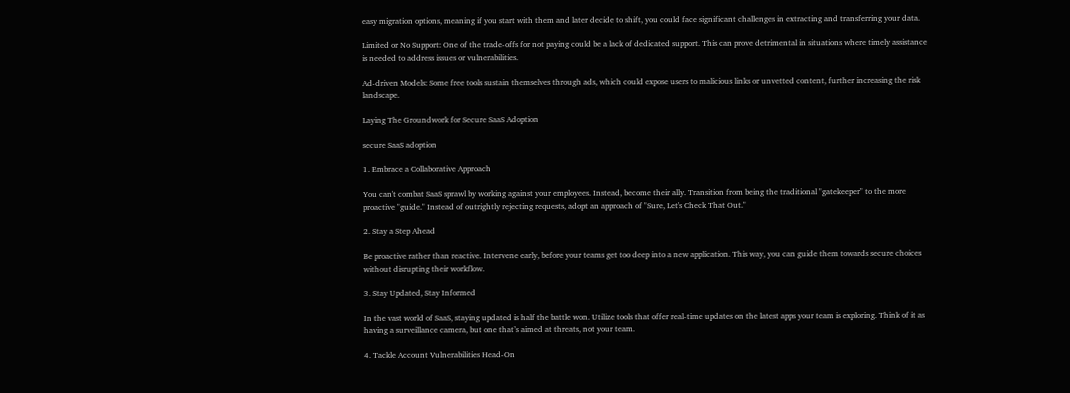easy migration options, meaning if you start with them and later decide to shift, you could face significant challenges in extracting and transferring your data.

Limited or No Support: One of the trade-offs for not paying could be a lack of dedicated support. This can prove detrimental in situations where timely assistance is needed to address issues or vulnerabilities.

Ad-driven Models: Some free tools sustain themselves through ads, which could expose users to malicious links or unvetted content, further increasing the risk landscape.

Laying The Groundwork for Secure SaaS Adoption

secure SaaS adoption

1. Embrace a Collaborative Approach

You can't combat SaaS sprawl by working against your employees. Instead, become their ally. Transition from being the traditional "gatekeeper" to the more proactive "guide." Instead of outrightly rejecting requests, adopt an approach of "Sure, Let's Check That Out."

2. Stay a Step Ahead

Be proactive rather than reactive. Intervene early, before your teams get too deep into a new application. This way, you can guide them towards secure choices without disrupting their workflow.

3. Stay Updated, Stay Informed

In the vast world of SaaS, staying updated is half the battle won. Utilize tools that offer real-time updates on the latest apps your team is exploring. Think of it as having a surveillance camera, but one that’s aimed at threats, not your team.

4. Tackle Account Vulnerabilities Head-On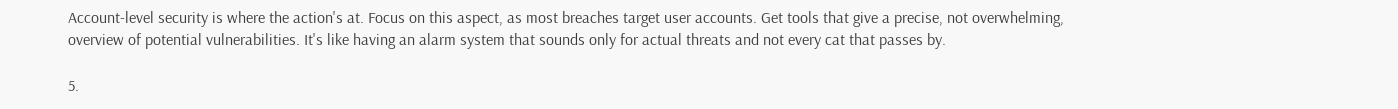Account-level security is where the action's at. Focus on this aspect, as most breaches target user accounts. Get tools that give a precise, not overwhelming, overview of potential vulnerabilities. It's like having an alarm system that sounds only for actual threats and not every cat that passes by.

5.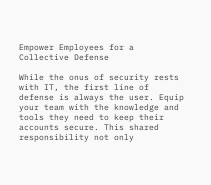Empower Employees for a Collective Defense

While the onus of security rests with IT, the first line of defense is always the user. Equip your team with the knowledge and tools they need to keep their accounts secure. This shared responsibility not only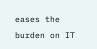eases the burden on IT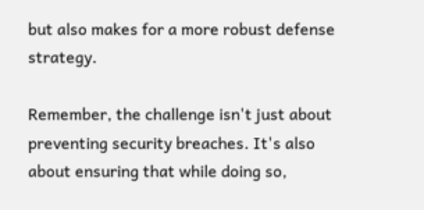but also makes for a more robust defense strategy.

Remember, the challenge isn't just about preventing security breaches. It's also about ensuring that while doing so,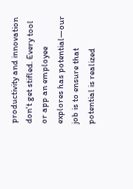productivity and innovation don't get stifled. Every tool or app an employee explores has potential—our job is to ensure that potential is realized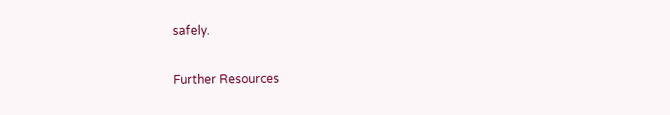safely.

Further Resources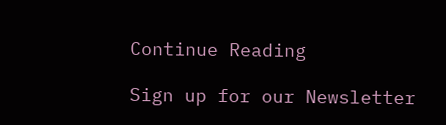Continue Reading

Sign up for our Newsletter